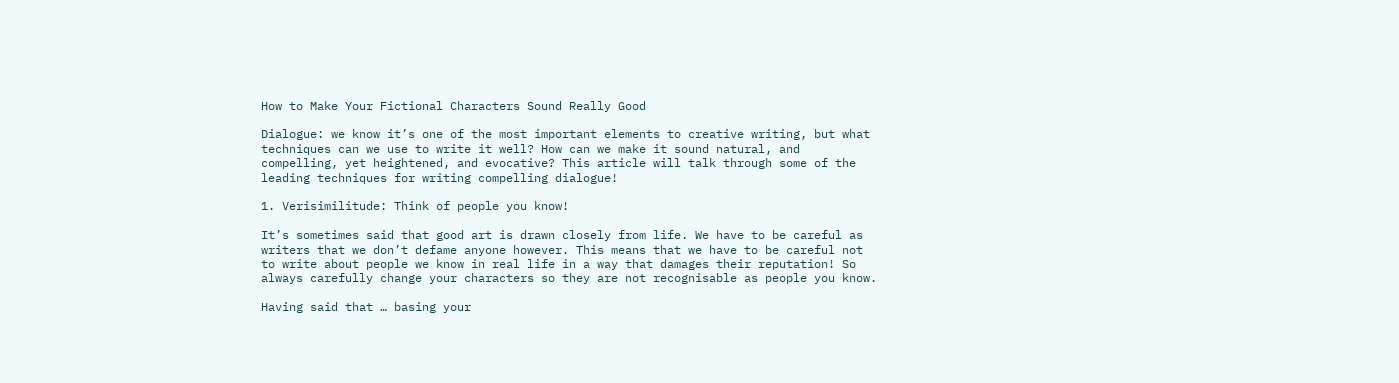How to Make Your Fictional Characters Sound Really Good

Dialogue: we know it’s one of the most important elements to creative writing, but what techniques can we use to write it well? How can we make it sound natural, and compelling, yet heightened, and evocative? This article will talk through some of the leading techniques for writing compelling dialogue!

1. Verisimilitude: Think of people you know!

It’s sometimes said that good art is drawn closely from life. We have to be careful as writers that we don’t defame anyone however. This means that we have to be careful not to write about people we know in real life in a way that damages their reputation! So always carefully change your characters so they are not recognisable as people you know.

Having said that … basing your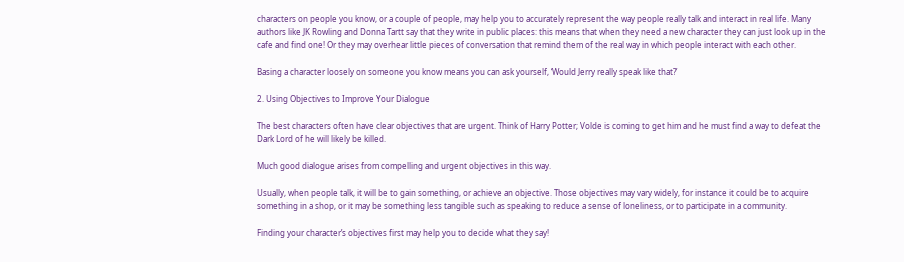characters on people you know, or a couple of people, may help you to accurately represent the way people really talk and interact in real life. Many authors like JK Rowling and Donna Tartt say that they write in public places: this means that when they need a new character they can just look up in the cafe and find one! Or they may overhear little pieces of conversation that remind them of the real way in which people interact with each other.

Basing a character loosely on someone you know means you can ask yourself, ‘Would Jerry really speak like that?’

2. Using Objectives to Improve Your Dialogue

The best characters often have clear objectives that are urgent. Think of Harry Potter; Volde is coming to get him and he must find a way to defeat the Dark Lord of he will likely be killed.

Much good dialogue arises from compelling and urgent objectives in this way.

Usually, when people talk, it will be to gain something, or achieve an objective. Those objectives may vary widely, for instance it could be to acquire something in a shop, or it may be something less tangible such as speaking to reduce a sense of loneliness, or to participate in a community.

Finding your character’s objectives first may help you to decide what they say!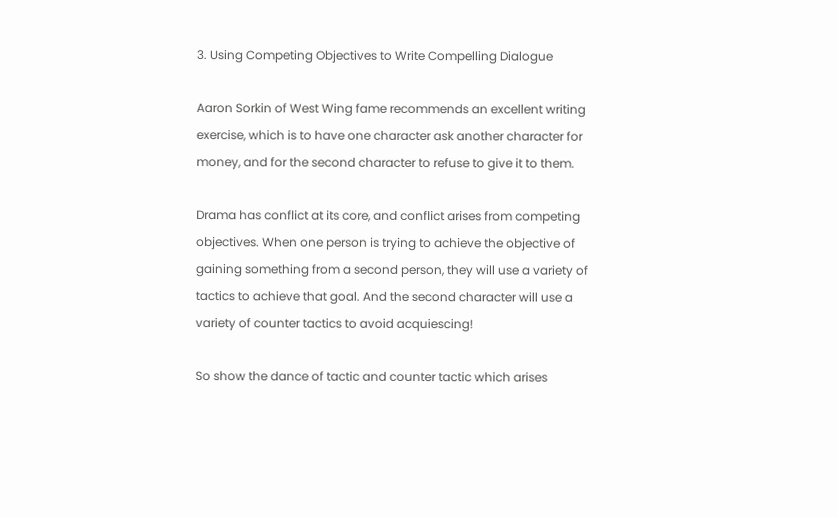3. Using Competing Objectives to Write Compelling Dialogue

Aaron Sorkin of West Wing fame recommends an excellent writing exercise, which is to have one character ask another character for money, and for the second character to refuse to give it to them.

Drama has conflict at its core, and conflict arises from competing objectives. When one person is trying to achieve the objective of gaining something from a second person, they will use a variety of tactics to achieve that goal. And the second character will use a variety of counter tactics to avoid acquiescing!

So show the dance of tactic and counter tactic which arises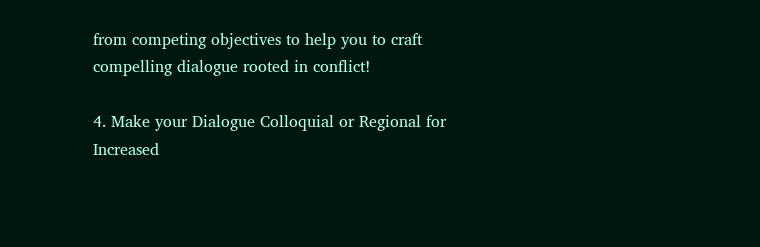from competing objectives to help you to craft compelling dialogue rooted in conflict!

4. Make your Dialogue Colloquial or Regional for Increased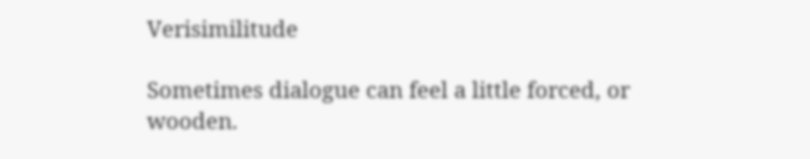Verisimilitude

Sometimes dialogue can feel a little forced, or wooden.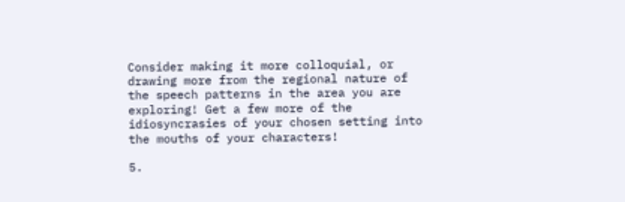Consider making it more colloquial, or drawing more from the regional nature of the speech patterns in the area you are exploring! Get a few more of the idiosyncrasies of your chosen setting into the mouths of your characters!

5.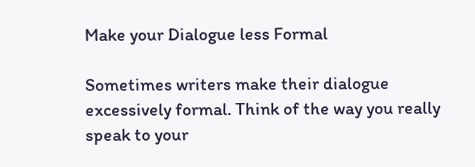Make your Dialogue less Formal

Sometimes writers make their dialogue excessively formal. Think of the way you really speak to your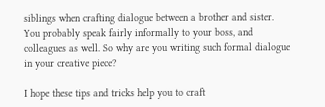siblings when crafting dialogue between a brother and sister. You probably speak fairly informally to your boss, and colleagues as well. So why are you writing such formal dialogue in your creative piece?

I hope these tips and tricks help you to craft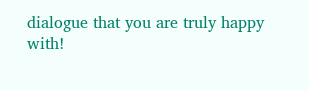dialogue that you are truly happy with!